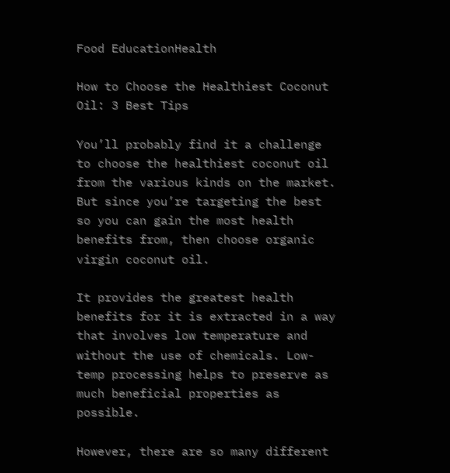Food EducationHealth

How to Choose the Healthiest Coconut Oil: 3 Best Tips

You’ll probably find it a challenge to choose the healthiest coconut oil from the various kinds on the market. But since you’re targeting the best so you can gain the most health benefits from, then choose organic virgin coconut oil.

It provides the greatest health benefits for it is extracted in a way that involves low temperature and without the use of chemicals. Low-temp processing helps to preserve as much beneficial properties as possible.

However, there are so many different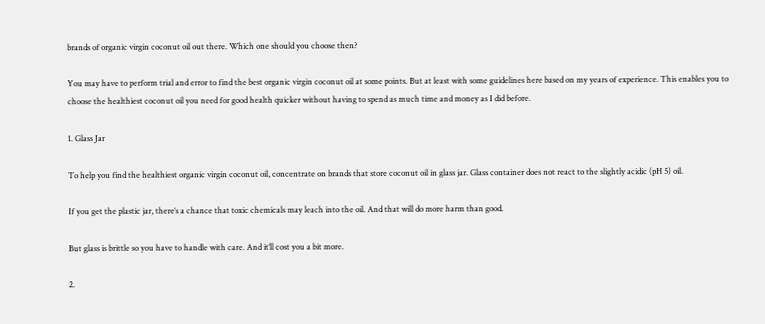brands of organic virgin coconut oil out there. Which one should you choose then?

You may have to perform trial and error to find the best organic virgin coconut oil at some points. But at least with some guidelines here based on my years of experience. This enables you to choose the healthiest coconut oil you need for good health quicker without having to spend as much time and money as I did before.

1. Glass Jar

To help you find the healthiest organic virgin coconut oil, concentrate on brands that store coconut oil in glass jar. Glass container does not react to the slightly acidic (pH 5) oil.

If you get the plastic jar, there’s a chance that toxic chemicals may leach into the oil. And that will do more harm than good.

But glass is brittle so you have to handle with care. And it’ll cost you a bit more.

2.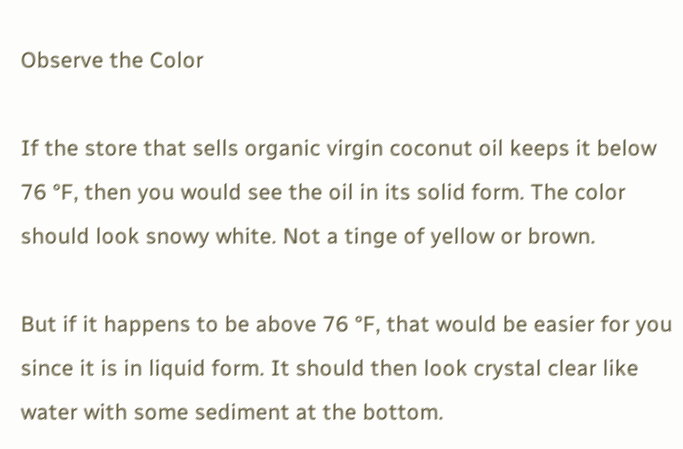Observe the Color

If the store that sells organic virgin coconut oil keeps it below 76 °F, then you would see the oil in its solid form. The color should look snowy white. Not a tinge of yellow or brown.

But if it happens to be above 76 °F, that would be easier for you since it is in liquid form. It should then look crystal clear like water with some sediment at the bottom.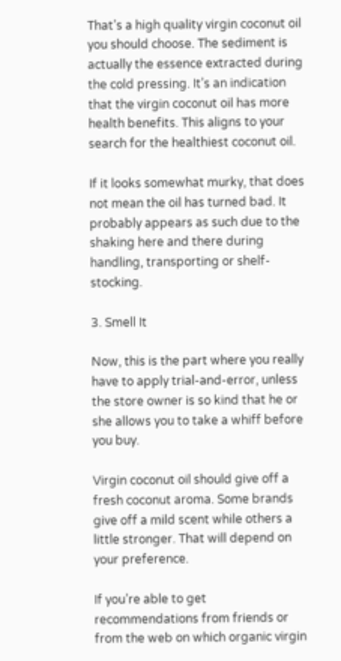That’s a high quality virgin coconut oil you should choose. The sediment is actually the essence extracted during the cold pressing. It’s an indication that the virgin coconut oil has more health benefits. This aligns to your search for the healthiest coconut oil.

If it looks somewhat murky, that does not mean the oil has turned bad. It probably appears as such due to the shaking here and there during handling, transporting or shelf-stocking.

3. Smell It

Now, this is the part where you really have to apply trial-and-error, unless the store owner is so kind that he or she allows you to take a whiff before you buy.

Virgin coconut oil should give off a fresh coconut aroma. Some brands give off a mild scent while others a little stronger. That will depend on your preference.

If you’re able to get recommendations from friends or from the web on which organic virgin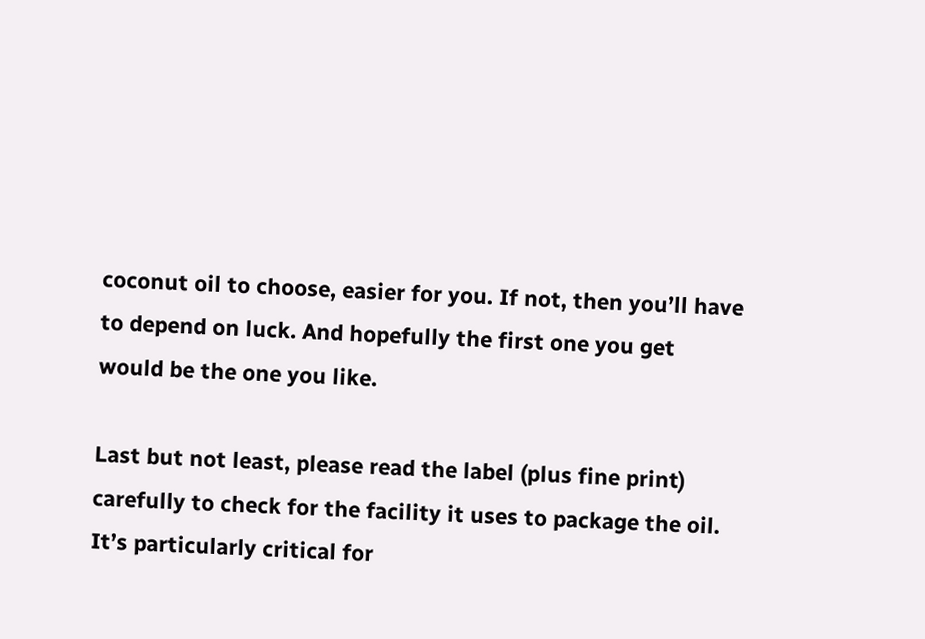coconut oil to choose, easier for you. If not, then you’ll have to depend on luck. And hopefully the first one you get would be the one you like.

Last but not least, please read the label (plus fine print) carefully to check for the facility it uses to package the oil. It’s particularly critical for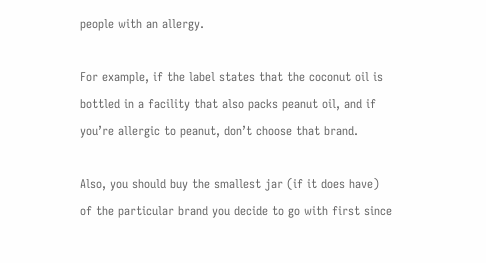people with an allergy.

For example, if the label states that the coconut oil is bottled in a facility that also packs peanut oil, and if you’re allergic to peanut, don’t choose that brand.

Also, you should buy the smallest jar (if it does have) of the particular brand you decide to go with first since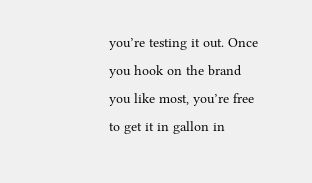you’re testing it out. Once you hook on the brand you like most, you’re free to get it in gallon in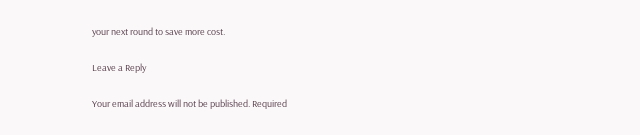your next round to save more cost.

Leave a Reply

Your email address will not be published. Required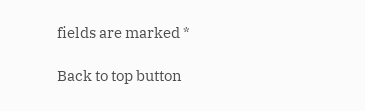fields are marked *

Back to top button